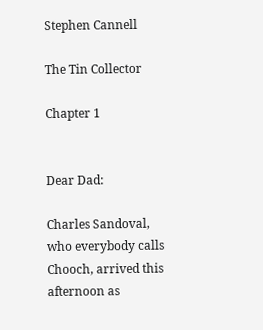Stephen Cannell

The Tin Collector

Chapter 1


Dear Dad:

Charles Sandoval, who everybody calls Chooch, arrived this afternoon as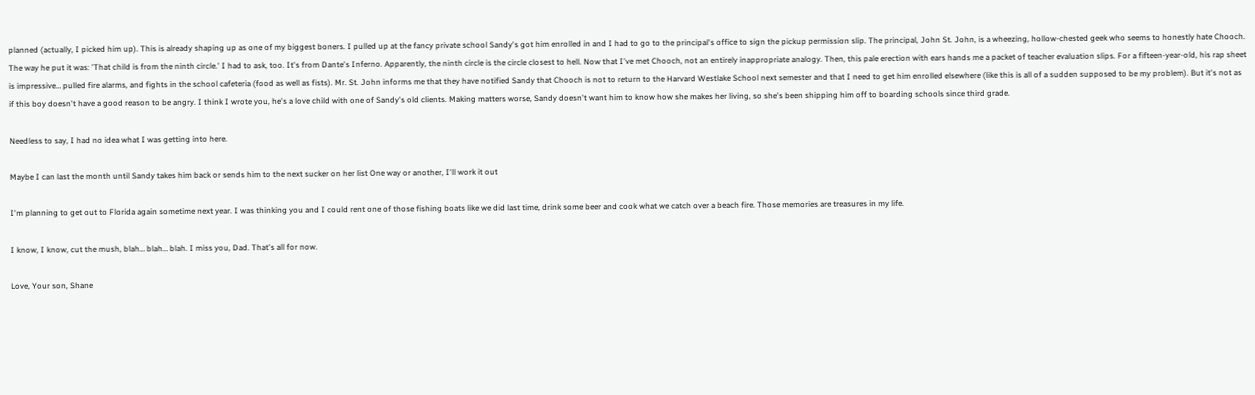planned (actually, I picked him up). This is already shaping up as one of my biggest boners. I pulled up at the fancy private school Sandy's got him enrolled in and I had to go to the principal's office to sign the pickup permission slip. The principal, John St. John, is a wheezing, hollow-chested geek who seems to honestly hate Chooch. The way he put it was: 'That child is from the ninth circle.' I had to ask, too. It's from Dante's Inferno. Apparently, the ninth circle is the circle closest to hell. Now that I've met Chooch, not an entirely inappropriate analogy. Then, this pale erection with ears hands me a packet of teacher evaluation slips. For a fifteen-year-old, his rap sheet is impressive… pulled fire alarms, and fights in the school cafeteria (food as well as fists). Mr. St. John informs me that they have notified Sandy that Chooch is not to return to the Harvard Westlake School next semester and that I need to get him enrolled elsewhere (like this is all of a sudden supposed to be my problem). But it's not as if this boy doesn't have a good reason to be angry. I think I wrote you, he's a love child with one of Sandy's old clients. Making matters worse, Sandy doesn't want him to know how she makes her living, so she's been shipping him off to boarding schools since third grade.

Needless to say, I had no idea what I was getting into here.

Maybe I can last the month until Sandy takes him back or sends him to the next sucker on her list One way or another, I'll work it out

I'm planning to get out to Florida again sometime next year. I was thinking you and I could rent one of those fishing boats like we did last time, drink some beer and cook what we catch over a beach fire. Those memories are treasures in my life.

I know, I know, cut the mush, blah… blah… blah. I miss you, Dad. That's all for now.

Love, Your son, Shane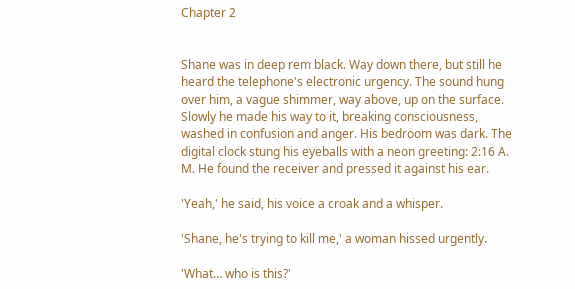Chapter 2


Shane was in deep rem black. Way down there, but still he heard the telephone's electronic urgency. The sound hung over him, a vague shimmer, way above, up on the surface. Slowly he made his way to it, breaking consciousness, washed in confusion and anger. His bedroom was dark. The digital clock stung his eyeballs with a neon greeting: 2:16 A. M. He found the receiver and pressed it against his ear.

'Yeah,' he said, his voice a croak and a whisper.

'Shane, he's trying to kill me,' a woman hissed urgently.

'What… who is this?'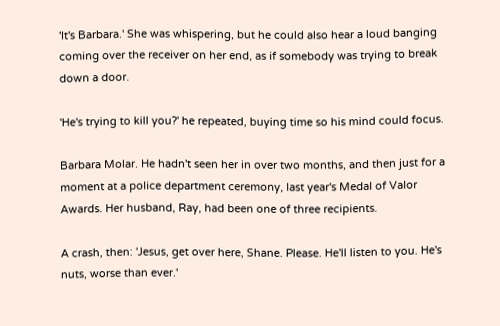'It's Barbara.' She was whispering, but he could also hear a loud banging coming over the receiver on her end, as if somebody was trying to break down a door.

'He's trying to kill you?' he repeated, buying time so his mind could focus.

Barbara Molar. He hadn't seen her in over two months, and then just for a moment at a police department ceremony, last year's Medal of Valor Awards. Her husband, Ray, had been one of three recipients.

A crash, then: 'Jesus, get over here, Shane. Please. He'll listen to you. He's nuts, worse than ever.'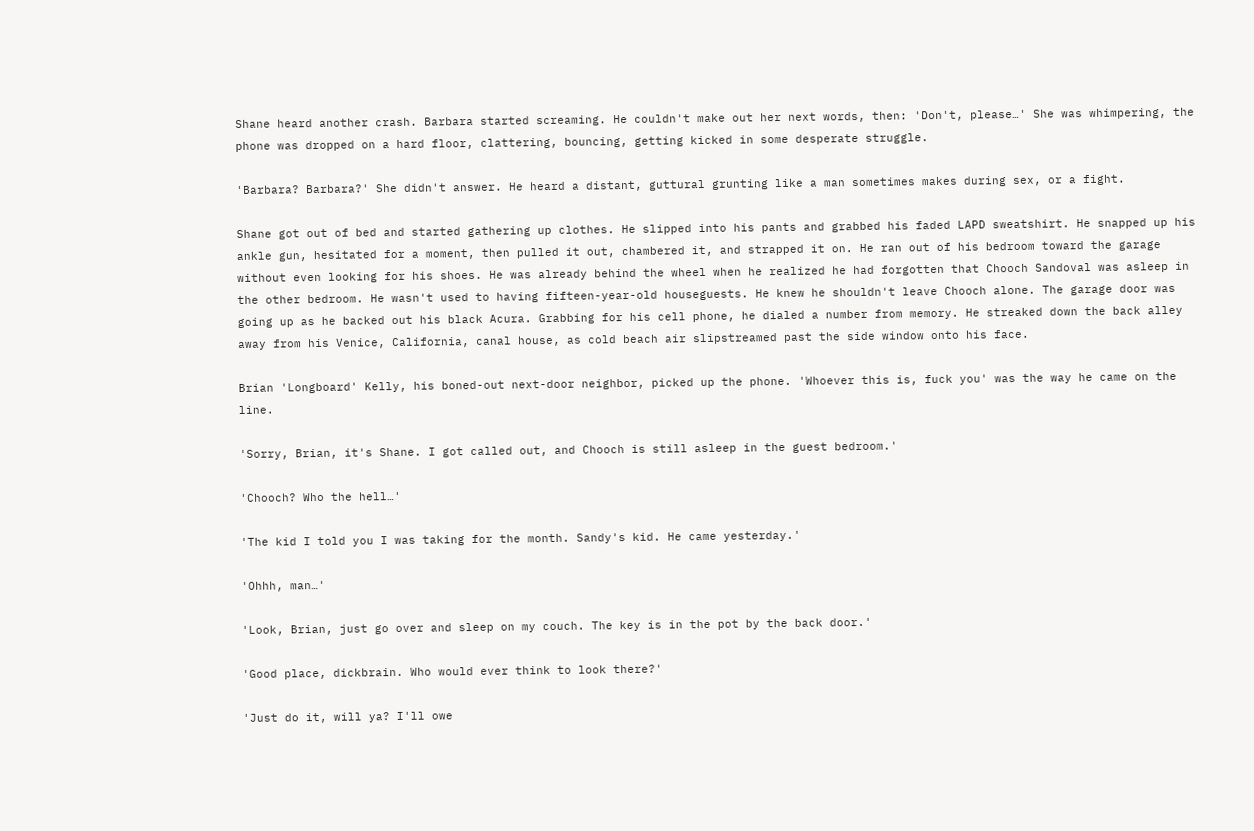Shane heard another crash. Barbara started screaming. He couldn't make out her next words, then: 'Don't, please…' She was whimpering, the phone was dropped on a hard floor, clattering, bouncing, getting kicked in some desperate struggle.

'Barbara? Barbara?' She didn't answer. He heard a distant, guttural grunting like a man sometimes makes during sex, or a fight.

Shane got out of bed and started gathering up clothes. He slipped into his pants and grabbed his faded LAPD sweatshirt. He snapped up his ankle gun, hesitated for a moment, then pulled it out, chambered it, and strapped it on. He ran out of his bedroom toward the garage without even looking for his shoes. He was already behind the wheel when he realized he had forgotten that Chooch Sandoval was asleep in the other bedroom. He wasn't used to having fifteen-year-old houseguests. He knew he shouldn't leave Chooch alone. The garage door was going up as he backed out his black Acura. Grabbing for his cell phone, he dialed a number from memory. He streaked down the back alley away from his Venice, California, canal house, as cold beach air slipstreamed past the side window onto his face.

Brian 'Longboard' Kelly, his boned-out next-door neighbor, picked up the phone. 'Whoever this is, fuck you' was the way he came on the line.

'Sorry, Brian, it's Shane. I got called out, and Chooch is still asleep in the guest bedroom.'

'Chooch? Who the hell…'

'The kid I told you I was taking for the month. Sandy's kid. He came yesterday.'

'Ohhh, man…'

'Look, Brian, just go over and sleep on my couch. The key is in the pot by the back door.'

'Good place, dickbrain. Who would ever think to look there?'

'Just do it, will ya? I'll owe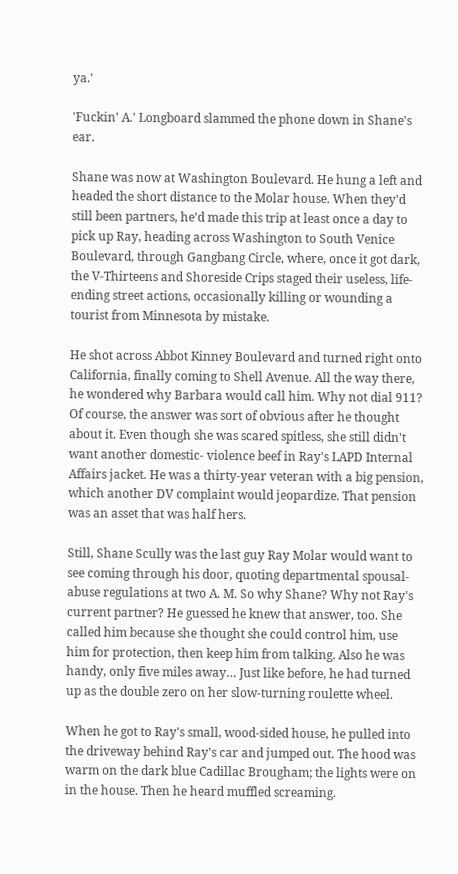ya.'

'Fuckin' A.' Longboard slammed the phone down in Shane's ear.

Shane was now at Washington Boulevard. He hung a left and headed the short distance to the Molar house. When they'd still been partners, he'd made this trip at least once a day to pick up Ray, heading across Washington to South Venice Boulevard, through Gangbang Circle, where, once it got dark, the V-Thirteens and Shoreside Crips staged their useless, life-ending street actions, occasionally killing or wounding a tourist from Minnesota by mistake.

He shot across Abbot Kinney Boulevard and turned right onto California, finally coming to Shell Avenue. All the way there, he wondered why Barbara would call him. Why not dial 911? Of course, the answer was sort of obvious after he thought about it. Even though she was scared spitless, she still didn't want another domestic- violence beef in Ray's LAPD Internal Affairs jacket. He was a thirty-year veteran with a big pension, which another DV complaint would jeopardize. That pension was an asset that was half hers.

Still, Shane Scully was the last guy Ray Molar would want to see coming through his door, quoting departmental spousal-abuse regulations at two A. M. So why Shane? Why not Ray's current partner? He guessed he knew that answer, too. She called him because she thought she could control him, use him for protection, then keep him from talking. Also he was handy, only five miles away… Just like before, he had turned up as the double zero on her slow-turning roulette wheel.

When he got to Ray's small, wood-sided house, he pulled into the driveway behind Ray's car and jumped out. The hood was warm on the dark blue Cadillac Brougham; the lights were on in the house. Then he heard muffled screaming.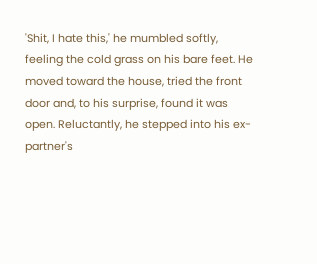'Shit, I hate this,' he mumbled softly, feeling the cold grass on his bare feet. He moved toward the house, tried the front door and, to his surprise, found it was open. Reluctantly, he stepped into his ex-partner's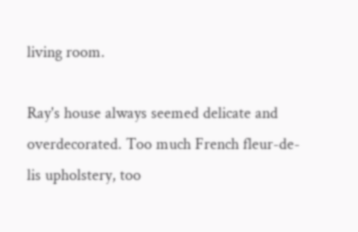living room.

Ray's house always seemed delicate and overdecorated. Too much French fleur-de-lis upholstery, too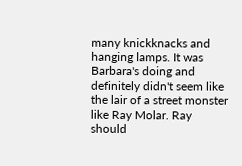many knickknacks and hanging lamps. It was Barbara's doing and definitely didn't seem like the lair of a street monster like Ray Molar. Ray should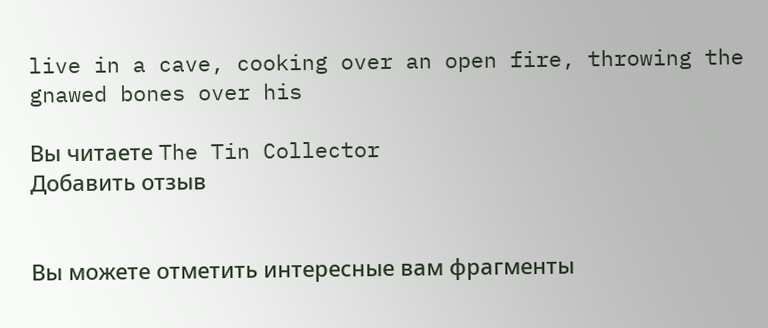live in a cave, cooking over an open fire, throwing the gnawed bones over his

Вы читаете The Tin Collector
Добавить отзыв


Вы можете отметить интересные вам фрагменты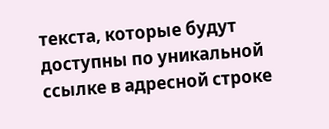текста, которые будут доступны по уникальной ссылке в адресной строке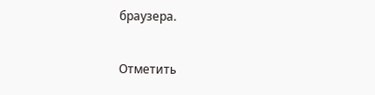браузера.

Отметить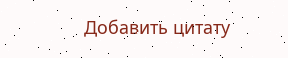Добавить цитату